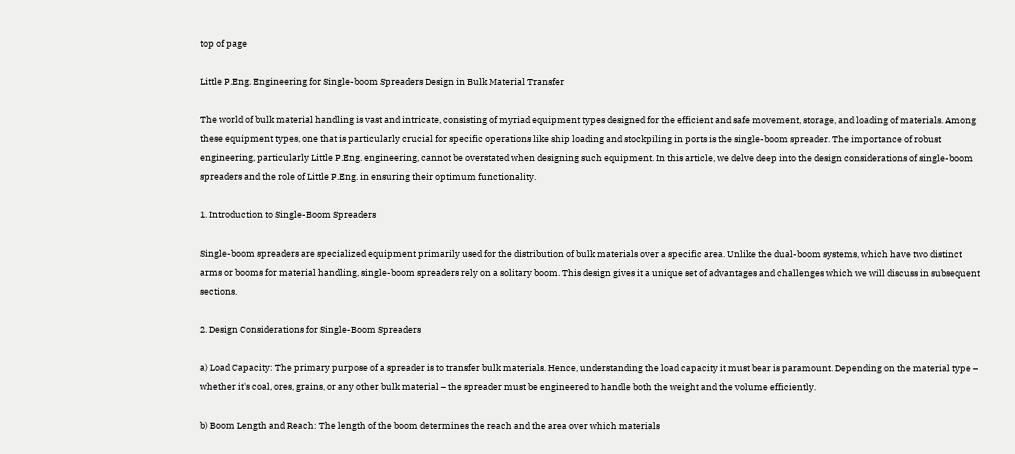top of page

Little P.Eng. Engineering for Single-boom Spreaders Design in Bulk Material Transfer

The world of bulk material handling is vast and intricate, consisting of myriad equipment types designed for the efficient and safe movement, storage, and loading of materials. Among these equipment types, one that is particularly crucial for specific operations like ship loading and stockpiling in ports is the single-boom spreader. The importance of robust engineering, particularly Little P.Eng. engineering, cannot be overstated when designing such equipment. In this article, we delve deep into the design considerations of single-boom spreaders and the role of Little P.Eng. in ensuring their optimum functionality.

1. Introduction to Single-Boom Spreaders

Single-boom spreaders are specialized equipment primarily used for the distribution of bulk materials over a specific area. Unlike the dual-boom systems, which have two distinct arms or booms for material handling, single-boom spreaders rely on a solitary boom. This design gives it a unique set of advantages and challenges which we will discuss in subsequent sections.

2. Design Considerations for Single-Boom Spreaders

a) Load Capacity: The primary purpose of a spreader is to transfer bulk materials. Hence, understanding the load capacity it must bear is paramount. Depending on the material type – whether it's coal, ores, grains, or any other bulk material – the spreader must be engineered to handle both the weight and the volume efficiently.

b) Boom Length and Reach: The length of the boom determines the reach and the area over which materials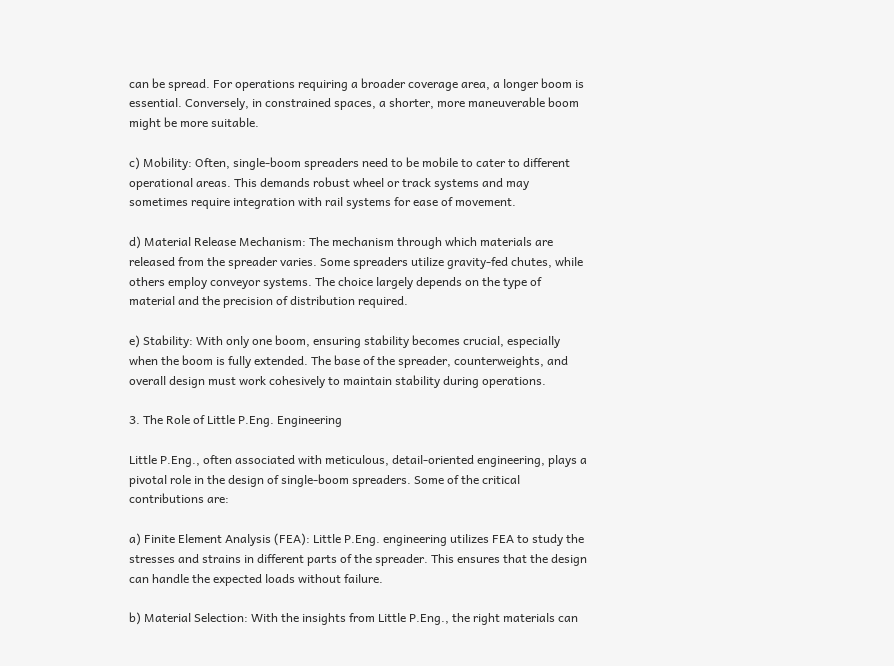can be spread. For operations requiring a broader coverage area, a longer boom is essential. Conversely, in constrained spaces, a shorter, more maneuverable boom might be more suitable.

c) Mobility: Often, single-boom spreaders need to be mobile to cater to different operational areas. This demands robust wheel or track systems and may sometimes require integration with rail systems for ease of movement.

d) Material Release Mechanism: The mechanism through which materials are released from the spreader varies. Some spreaders utilize gravity-fed chutes, while others employ conveyor systems. The choice largely depends on the type of material and the precision of distribution required.

e) Stability: With only one boom, ensuring stability becomes crucial, especially when the boom is fully extended. The base of the spreader, counterweights, and overall design must work cohesively to maintain stability during operations.

3. The Role of Little P.Eng. Engineering

Little P.Eng., often associated with meticulous, detail-oriented engineering, plays a pivotal role in the design of single-boom spreaders. Some of the critical contributions are:

a) Finite Element Analysis (FEA): Little P.Eng. engineering utilizes FEA to study the stresses and strains in different parts of the spreader. This ensures that the design can handle the expected loads without failure.

b) Material Selection: With the insights from Little P.Eng., the right materials can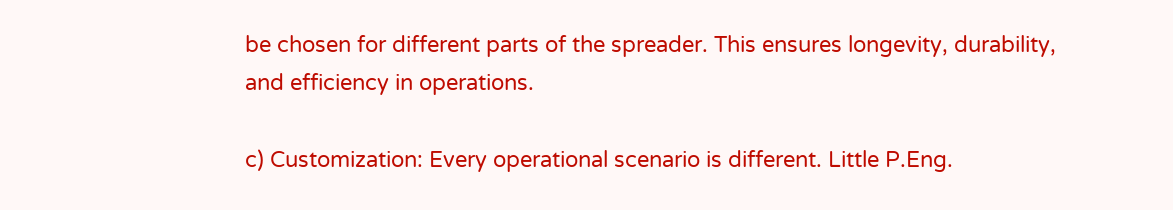be chosen for different parts of the spreader. This ensures longevity, durability, and efficiency in operations.

c) Customization: Every operational scenario is different. Little P.Eng.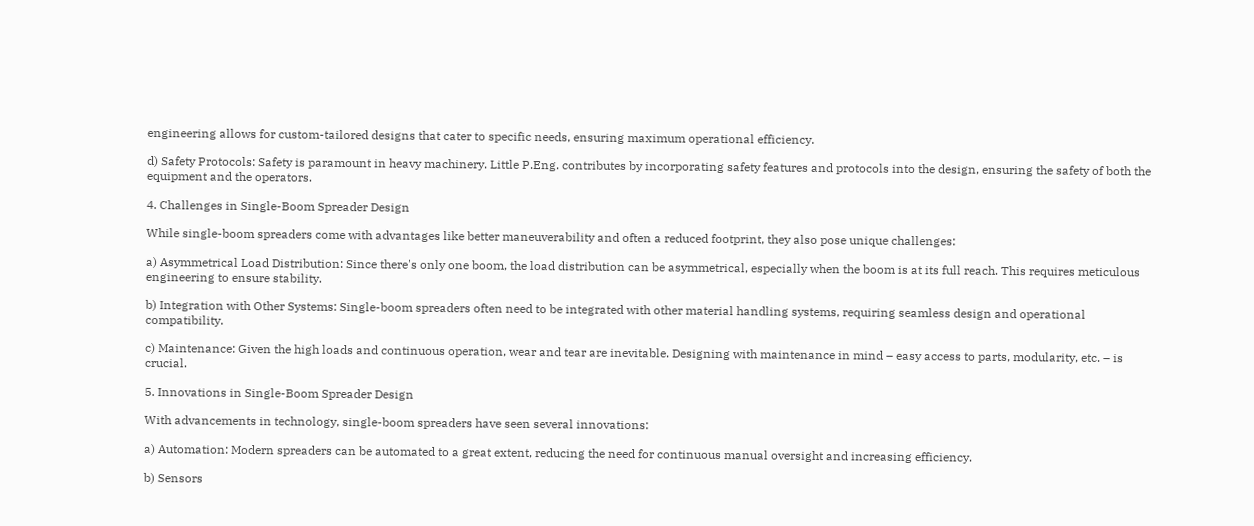engineering allows for custom-tailored designs that cater to specific needs, ensuring maximum operational efficiency.

d) Safety Protocols: Safety is paramount in heavy machinery. Little P.Eng. contributes by incorporating safety features and protocols into the design, ensuring the safety of both the equipment and the operators.

4. Challenges in Single-Boom Spreader Design

While single-boom spreaders come with advantages like better maneuverability and often a reduced footprint, they also pose unique challenges:

a) Asymmetrical Load Distribution: Since there's only one boom, the load distribution can be asymmetrical, especially when the boom is at its full reach. This requires meticulous engineering to ensure stability.

b) Integration with Other Systems: Single-boom spreaders often need to be integrated with other material handling systems, requiring seamless design and operational compatibility.

c) Maintenance: Given the high loads and continuous operation, wear and tear are inevitable. Designing with maintenance in mind – easy access to parts, modularity, etc. – is crucial.

5. Innovations in Single-Boom Spreader Design

With advancements in technology, single-boom spreaders have seen several innovations:

a) Automation: Modern spreaders can be automated to a great extent, reducing the need for continuous manual oversight and increasing efficiency.

b) Sensors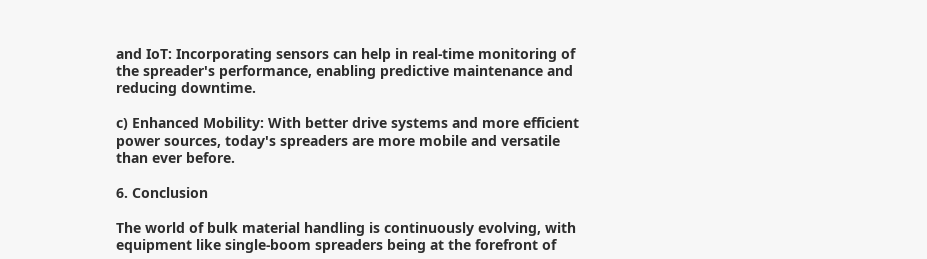and IoT: Incorporating sensors can help in real-time monitoring of the spreader's performance, enabling predictive maintenance and reducing downtime.

c) Enhanced Mobility: With better drive systems and more efficient power sources, today's spreaders are more mobile and versatile than ever before.

6. Conclusion

The world of bulk material handling is continuously evolving, with equipment like single-boom spreaders being at the forefront of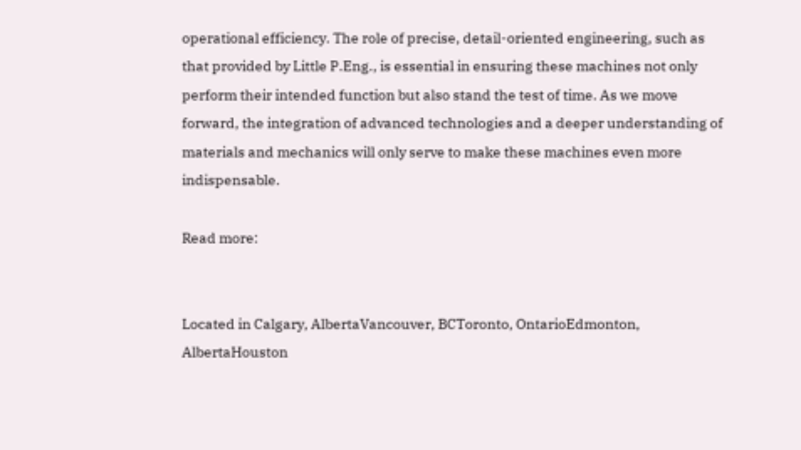operational efficiency. The role of precise, detail-oriented engineering, such as that provided by Little P.Eng., is essential in ensuring these machines not only perform their intended function but also stand the test of time. As we move forward, the integration of advanced technologies and a deeper understanding of materials and mechanics will only serve to make these machines even more indispensable.

Read more:


Located in Calgary, AlbertaVancouver, BCToronto, OntarioEdmonton, AlbertaHouston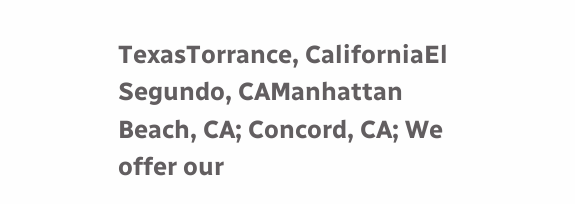TexasTorrance, CaliforniaEl Segundo, CAManhattan Beach, CA; Concord, CA; We offer our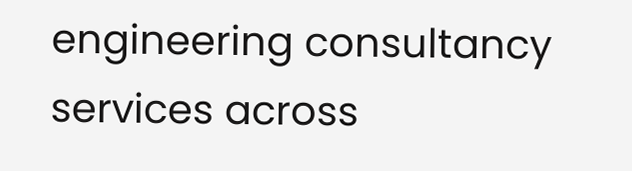engineering consultancy services across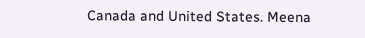Canada and United States. Meena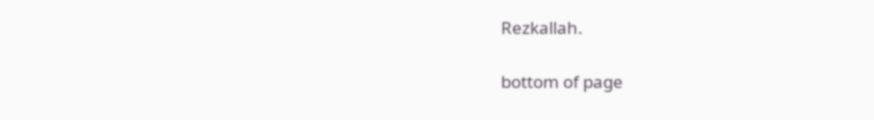Rezkallah.

bottom of page